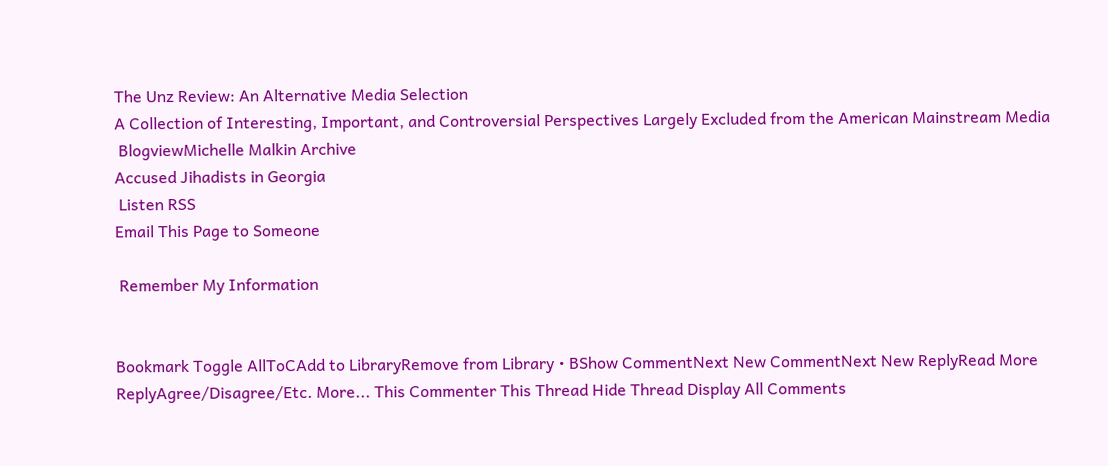The Unz Review: An Alternative Media Selection
A Collection of Interesting, Important, and Controversial Perspectives Largely Excluded from the American Mainstream Media
 BlogviewMichelle Malkin Archive
Accused Jihadists in Georgia
 Listen RSS
Email This Page to Someone

 Remember My Information


Bookmark Toggle AllToCAdd to LibraryRemove from Library • BShow CommentNext New CommentNext New ReplyRead More
ReplyAgree/Disagree/Etc. More... This Commenter This Thread Hide Thread Display All Comments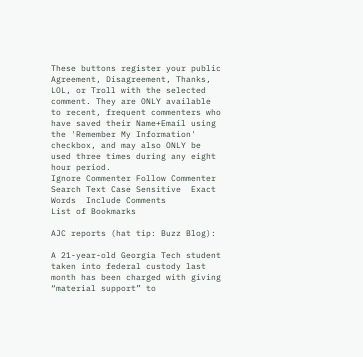These buttons register your public Agreement, Disagreement, Thanks, LOL, or Troll with the selected comment. They are ONLY available to recent, frequent commenters who have saved their Name+Email using the 'Remember My Information' checkbox, and may also ONLY be used three times during any eight hour period.
Ignore Commenter Follow Commenter
Search Text Case Sensitive  Exact Words  Include Comments
List of Bookmarks

AJC reports (hat tip: Buzz Blog):

A 21-year-old Georgia Tech student taken into federal custody last month has been charged with giving “material support” to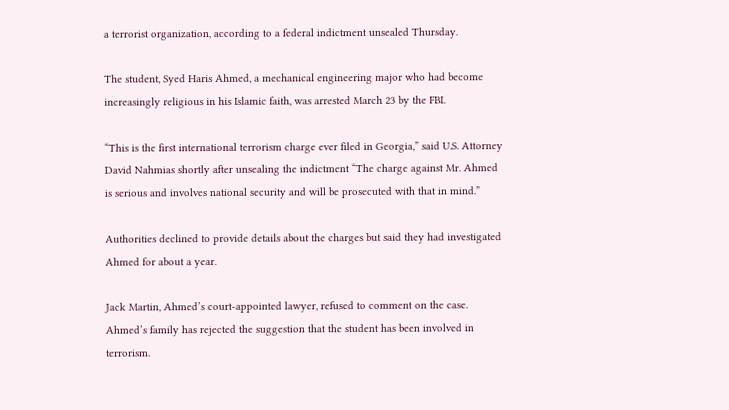a terrorist organization, according to a federal indictment unsealed Thursday.

The student, Syed Haris Ahmed, a mechanical engineering major who had become increasingly religious in his Islamic faith, was arrested March 23 by the FBI.

“This is the first international terrorism charge ever filed in Georgia,” said U.S. Attorney David Nahmias shortly after unsealing the indictment “The charge against Mr. Ahmed is serious and involves national security and will be prosecuted with that in mind.”

Authorities declined to provide details about the charges but said they had investigated Ahmed for about a year.

Jack Martin, Ahmed’s court-appointed lawyer, refused to comment on the case. Ahmed’s family has rejected the suggestion that the student has been involved in terrorism.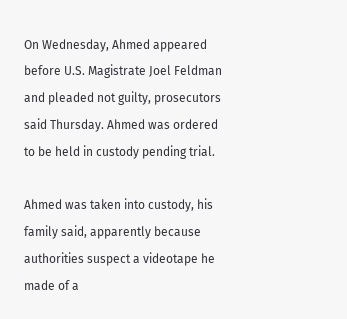On Wednesday, Ahmed appeared before U.S. Magistrate Joel Feldman and pleaded not guilty, prosecutors said Thursday. Ahmed was ordered to be held in custody pending trial.

Ahmed was taken into custody, his family said, apparently because authorities suspect a videotape he made of a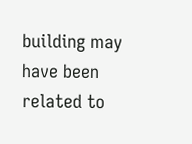building may have been related to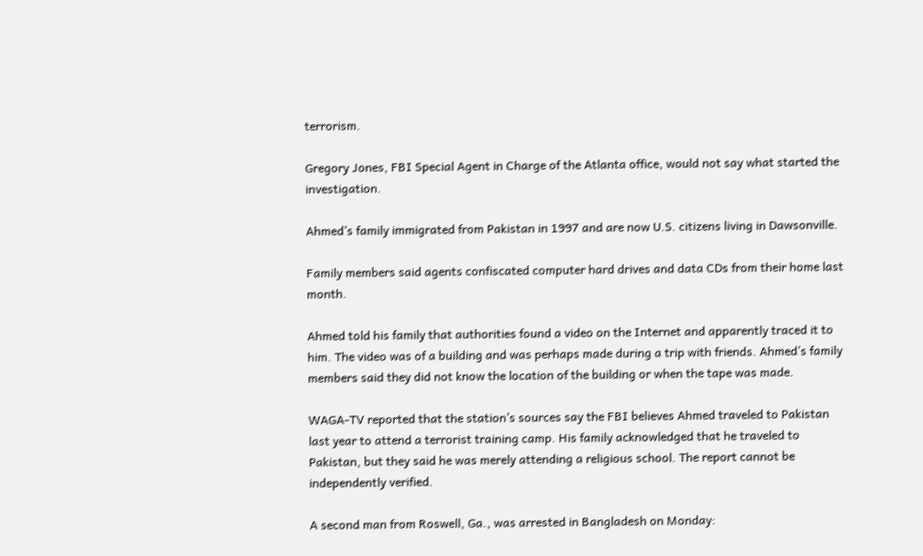terrorism.

Gregory Jones, FBI Special Agent in Charge of the Atlanta office, would not say what started the investigation.

Ahmed’s family immigrated from Pakistan in 1997 and are now U.S. citizens living in Dawsonville.

Family members said agents confiscated computer hard drives and data CDs from their home last month.

Ahmed told his family that authorities found a video on the Internet and apparently traced it to him. The video was of a building and was perhaps made during a trip with friends. Ahmed’s family members said they did not know the location of the building or when the tape was made.

WAGA-TV reported that the station’s sources say the FBI believes Ahmed traveled to Pakistan last year to attend a terrorist training camp. His family acknowledged that he traveled to Pakistan, but they said he was merely attending a religious school. The report cannot be independently verified.

A second man from Roswell, Ga., was arrested in Bangladesh on Monday: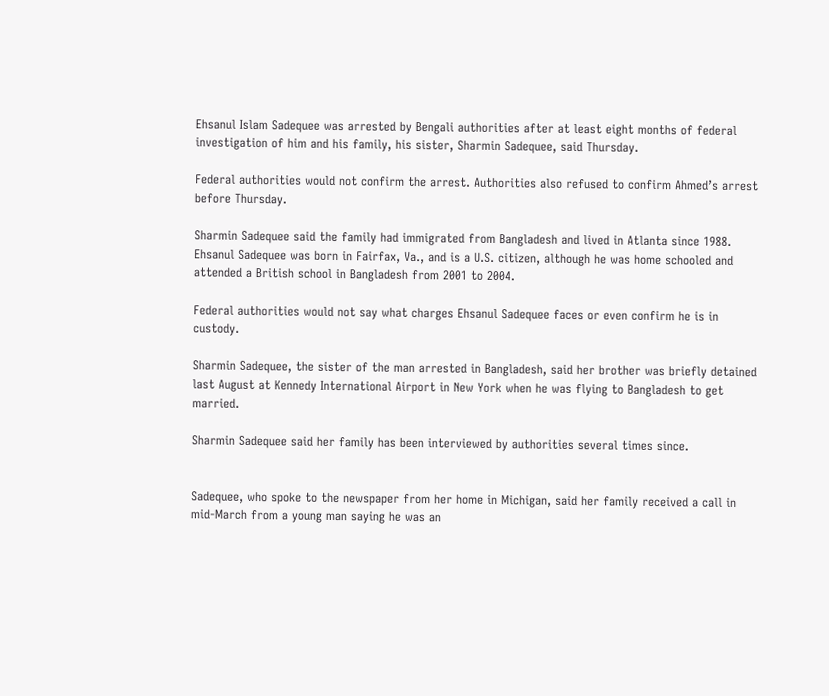Ehsanul Islam Sadequee was arrested by Bengali authorities after at least eight months of federal investigation of him and his family, his sister, Sharmin Sadequee, said Thursday.

Federal authorities would not confirm the arrest. Authorities also refused to confirm Ahmed’s arrest before Thursday.

Sharmin Sadequee said the family had immigrated from Bangladesh and lived in Atlanta since 1988. Ehsanul Sadequee was born in Fairfax, Va., and is a U.S. citizen, although he was home schooled and attended a British school in Bangladesh from 2001 to 2004.

Federal authorities would not say what charges Ehsanul Sadequee faces or even confirm he is in custody.

Sharmin Sadequee, the sister of the man arrested in Bangladesh, said her brother was briefly detained last August at Kennedy International Airport in New York when he was flying to Bangladesh to get married.

Sharmin Sadequee said her family has been interviewed by authorities several times since.


Sadequee, who spoke to the newspaper from her home in Michigan, said her family received a call in mid-March from a young man saying he was an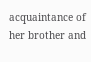acquaintance of her brother and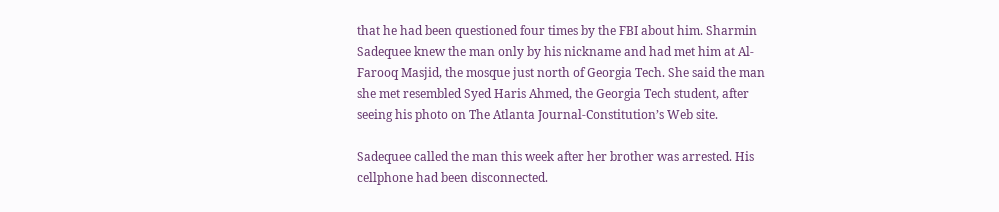that he had been questioned four times by the FBI about him. Sharmin Sadequee knew the man only by his nickname and had met him at Al-Farooq Masjid, the mosque just north of Georgia Tech. She said the man she met resembled Syed Haris Ahmed, the Georgia Tech student, after seeing his photo on The Atlanta Journal-Constitution’s Web site.

Sadequee called the man this week after her brother was arrested. His cellphone had been disconnected.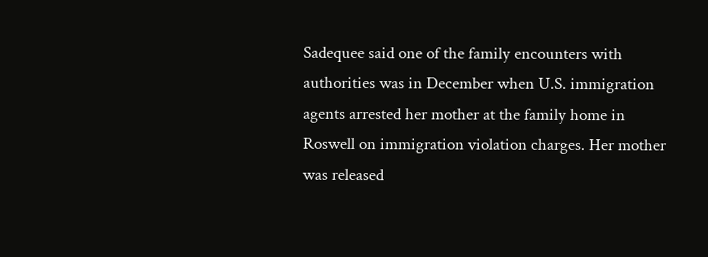Sadequee said one of the family encounters with authorities was in December when U.S. immigration agents arrested her mother at the family home in Roswell on immigration violation charges. Her mother was released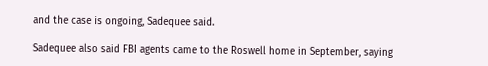and the case is ongoing, Sadequee said.

Sadequee also said FBI agents came to the Roswell home in September, saying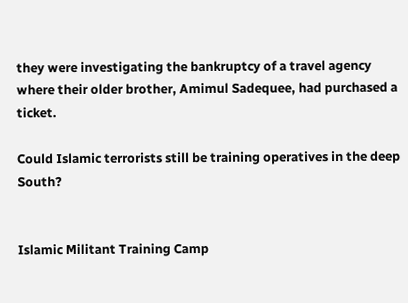they were investigating the bankruptcy of a travel agency where their older brother, Amimul Sadequee, had purchased a ticket.

Could Islamic terrorists still be training operatives in the deep South?


Islamic Militant Training Camp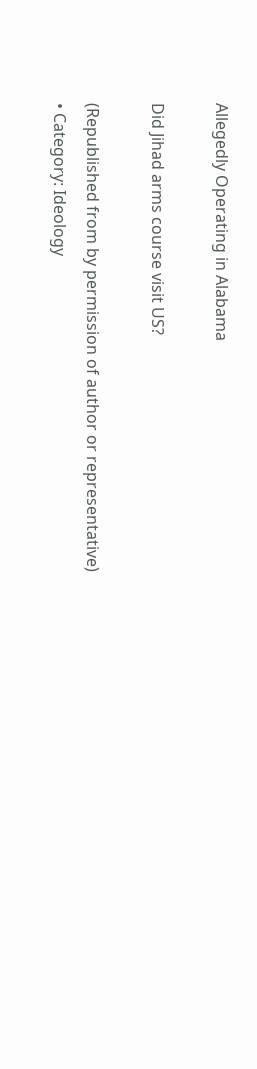Allegedly Operating in Alabama

Did Jihad arms course visit US?

(Republished from by permission of author or representative)
• Category: Ideology